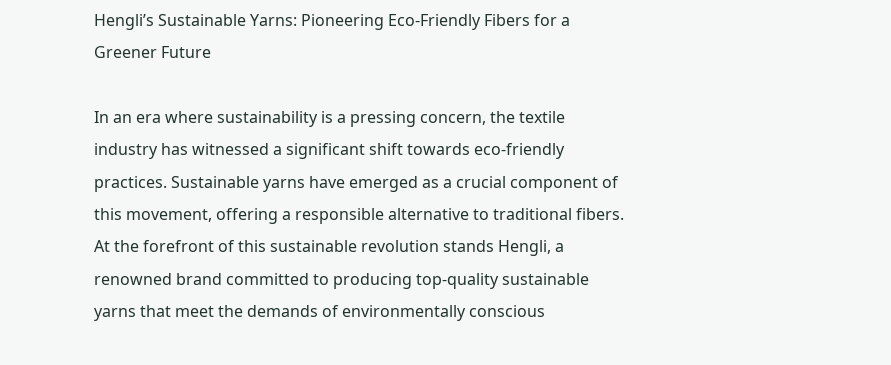Hengli’s Sustainable Yarns: Pioneering Eco-Friendly Fibers for a Greener Future

In an era where sustainability is a pressing concern, the textile industry has witnessed a significant shift towards eco-friendly practices. Sustainable yarns have emerged as a crucial component of this movement, offering a responsible alternative to traditional fibers. At the forefront of this sustainable revolution stands Hengli, a renowned brand committed to producing top-quality sustainable yarns that meet the demands of environmentally conscious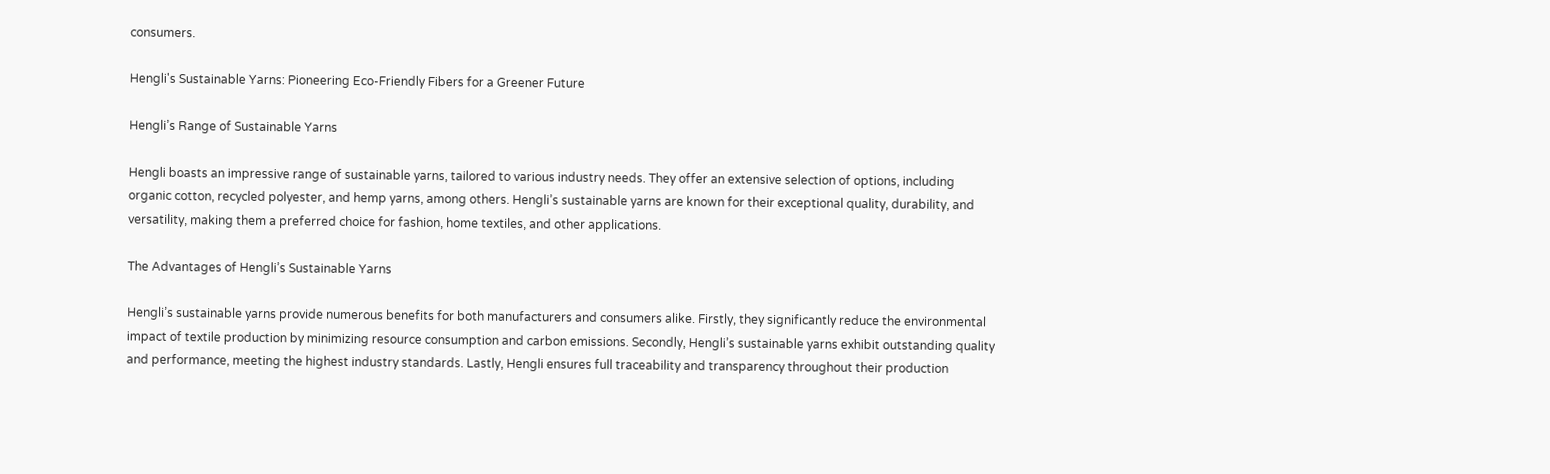consumers.

Hengli's Sustainable Yarns: Pioneering Eco-Friendly Fibers for a Greener Future

Hengli’s Range of Sustainable Yarns

Hengli boasts an impressive range of sustainable yarns, tailored to various industry needs. They offer an extensive selection of options, including organic cotton, recycled polyester, and hemp yarns, among others. Hengli’s sustainable yarns are known for their exceptional quality, durability, and versatility, making them a preferred choice for fashion, home textiles, and other applications.

The Advantages of Hengli’s Sustainable Yarns

Hengli’s sustainable yarns provide numerous benefits for both manufacturers and consumers alike. Firstly, they significantly reduce the environmental impact of textile production by minimizing resource consumption and carbon emissions. Secondly, Hengli’s sustainable yarns exhibit outstanding quality and performance, meeting the highest industry standards. Lastly, Hengli ensures full traceability and transparency throughout their production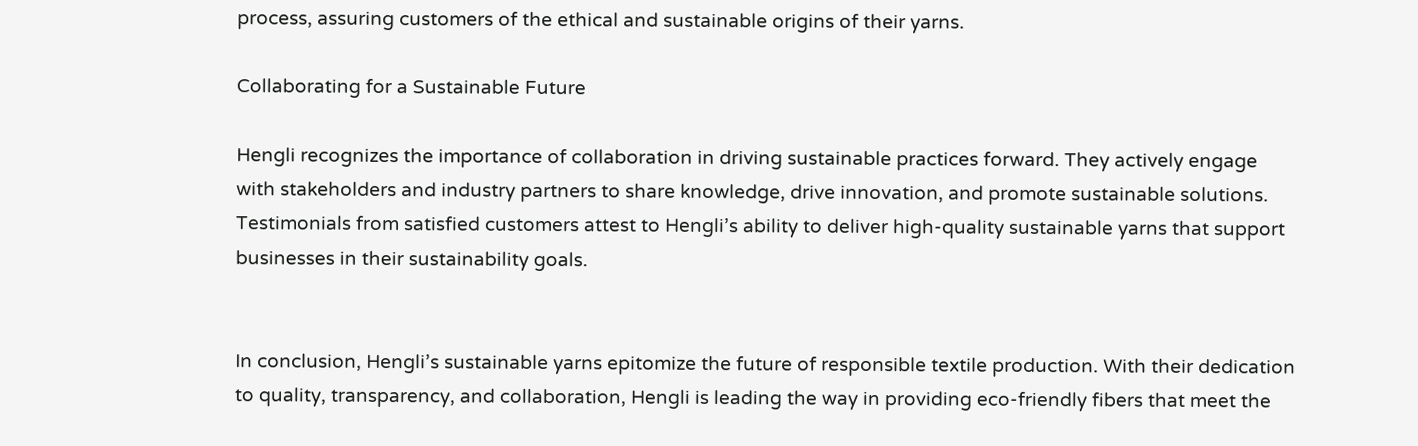process, assuring customers of the ethical and sustainable origins of their yarns.

Collaborating for a Sustainable Future

Hengli recognizes the importance of collaboration in driving sustainable practices forward. They actively engage with stakeholders and industry partners to share knowledge, drive innovation, and promote sustainable solutions. Testimonials from satisfied customers attest to Hengli’s ability to deliver high-quality sustainable yarns that support businesses in their sustainability goals.


In conclusion, Hengli’s sustainable yarns epitomize the future of responsible textile production. With their dedication to quality, transparency, and collaboration, Hengli is leading the way in providing eco-friendly fibers that meet the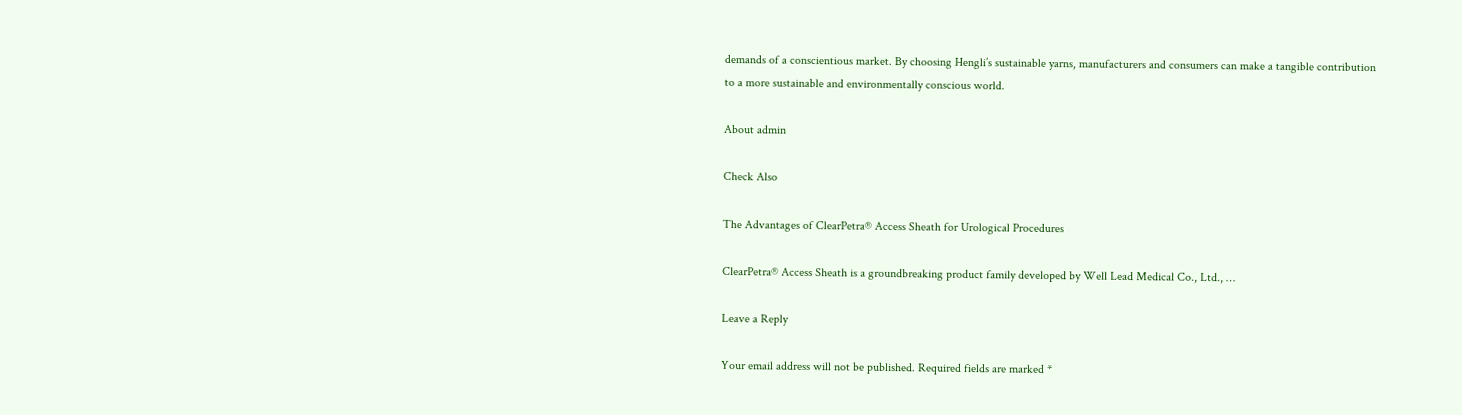demands of a conscientious market. By choosing Hengli’s sustainable yarns, manufacturers and consumers can make a tangible contribution to a more sustainable and environmentally conscious world.

About admin

Check Also

The Advantages of ClearPetra® Access Sheath for Urological Procedures

ClearPetra® Access Sheath is a groundbreaking product family developed by Well Lead Medical Co., Ltd., …

Leave a Reply

Your email address will not be published. Required fields are marked *